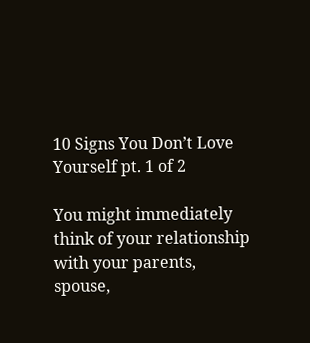10 Signs You Don’t Love Yourself pt. 1 of 2

You might immediately think of your relationship with your parents, spouse,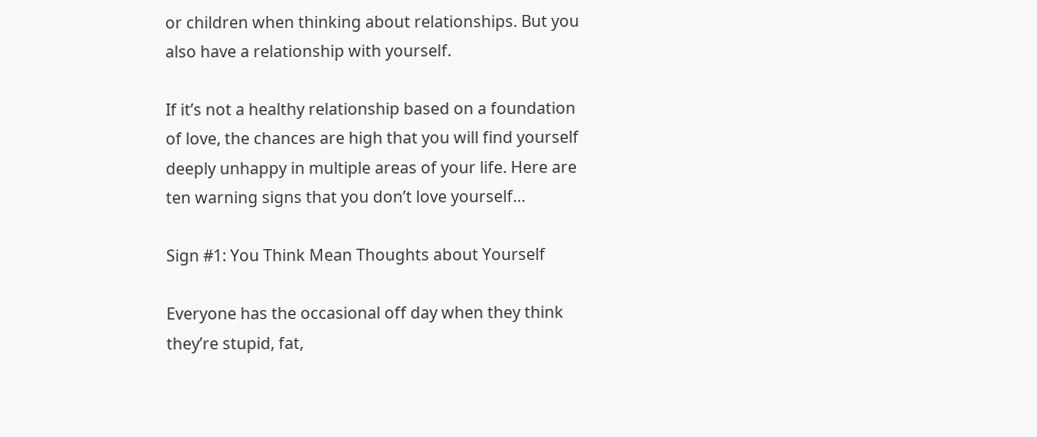or children when thinking about relationships. But you also have a relationship with yourself.

If it’s not a healthy relationship based on a foundation of love, the chances are high that you will find yourself deeply unhappy in multiple areas of your life. Here are ten warning signs that you don’t love yourself…

Sign #1: You Think Mean Thoughts about Yourself

Everyone has the occasional off day when they think they’re stupid, fat,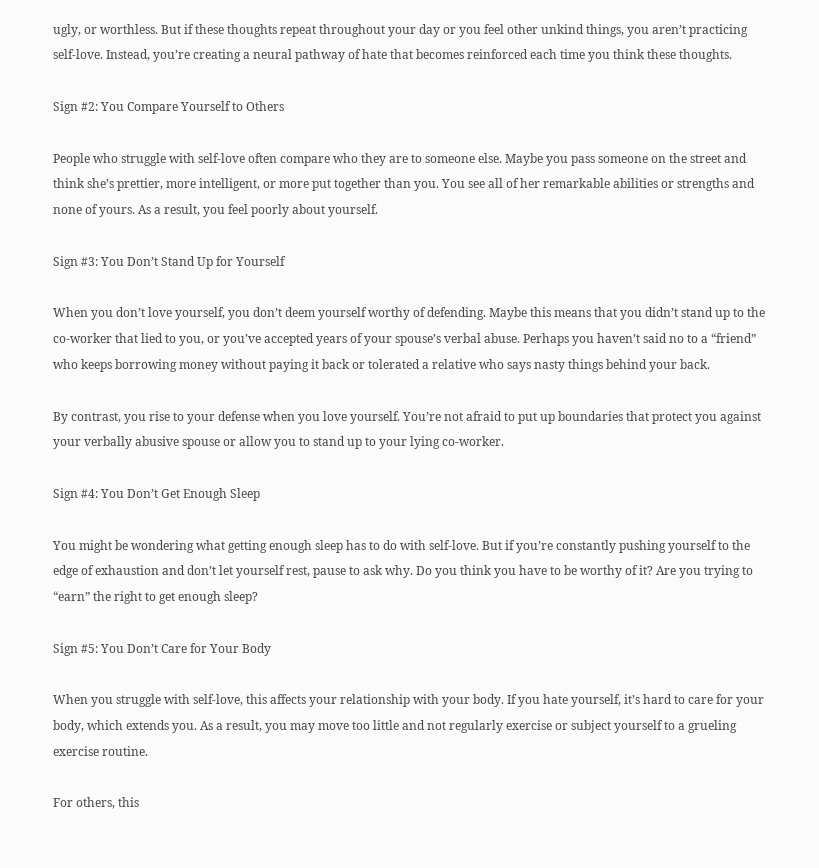ugly, or worthless. But if these thoughts repeat throughout your day or you feel other unkind things, you aren’t practicing self-love. Instead, you’re creating a neural pathway of hate that becomes reinforced each time you think these thoughts.

Sign #2: You Compare Yourself to Others

People who struggle with self-love often compare who they are to someone else. Maybe you pass someone on the street and think she’s prettier, more intelligent, or more put together than you. You see all of her remarkable abilities or strengths and none of yours. As a result, you feel poorly about yourself.

Sign #3: You Don’t Stand Up for Yourself

When you don’t love yourself, you don’t deem yourself worthy of defending. Maybe this means that you didn’t stand up to the co-worker that lied to you, or you’ve accepted years of your spouse’s verbal abuse. Perhaps you haven’t said no to a “friend” who keeps borrowing money without paying it back or tolerated a relative who says nasty things behind your back.

By contrast, you rise to your defense when you love yourself. You’re not afraid to put up boundaries that protect you against your verbally abusive spouse or allow you to stand up to your lying co-worker.

Sign #4: You Don’t Get Enough Sleep

You might be wondering what getting enough sleep has to do with self-love. But if you’re constantly pushing yourself to the edge of exhaustion and don’t let yourself rest, pause to ask why. Do you think you have to be worthy of it? Are you trying to “earn” the right to get enough sleep?

Sign #5: You Don’t Care for Your Body

When you struggle with self-love, this affects your relationship with your body. If you hate yourself, it’s hard to care for your body, which extends you. As a result, you may move too little and not regularly exercise or subject yourself to a grueling exercise routine.

For others, this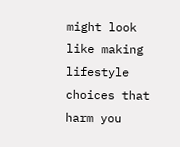might look like making lifestyle choices that harm you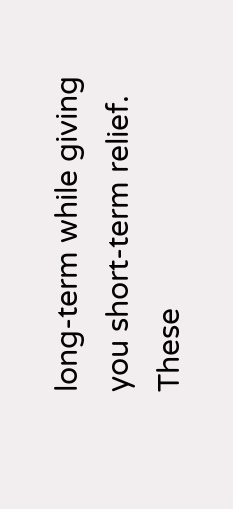long-term while giving you short-term relief. These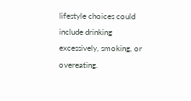lifestyle choices could include drinking excessively, smoking, or overeating.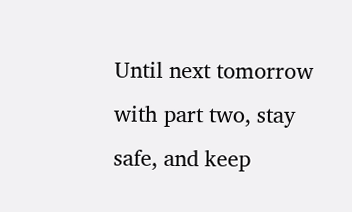Until next tomorrow with part two, stay safe, and keep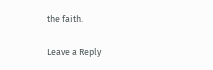the faith.

Leave a Reply